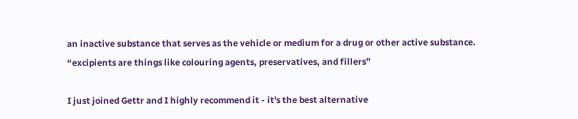an inactive substance that serves as the vehicle or medium for a drug or other active substance.
“excipients are things like colouring agents, preservatives, and fillers”

I just joined Gettr and I highly recommend it - it's the best alternative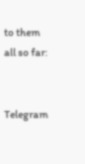to them all so far:


Telegram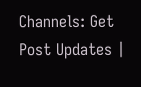Channels: Get Post Updates |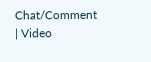Chat/Comment | Video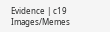Evidence | c19 Images/Memes